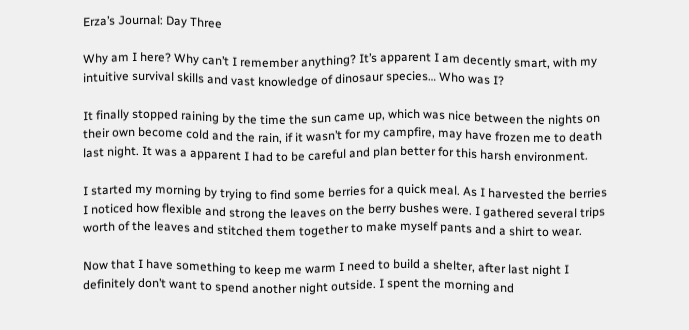Erza’s Journal: Day Three

Why am I here? Why can’t I remember anything? It’s apparent I am decently smart, with my intuitive survival skills and vast knowledge of dinosaur species… Who was I?

It finally stopped raining by the time the sun came up, which was nice between the nights on their own become cold and the rain, if it wasn’t for my campfire, may have frozen me to death last night. It was a apparent I had to be careful and plan better for this harsh environment.

I started my morning by trying to find some berries for a quick meal. As I harvested the berries I noticed how flexible and strong the leaves on the berry bushes were. I gathered several trips worth of the leaves and stitched them together to make myself pants and a shirt to wear.

Now that I have something to keep me warm I need to build a shelter, after last night I definitely don’t want to spend another night outside. I spent the morning and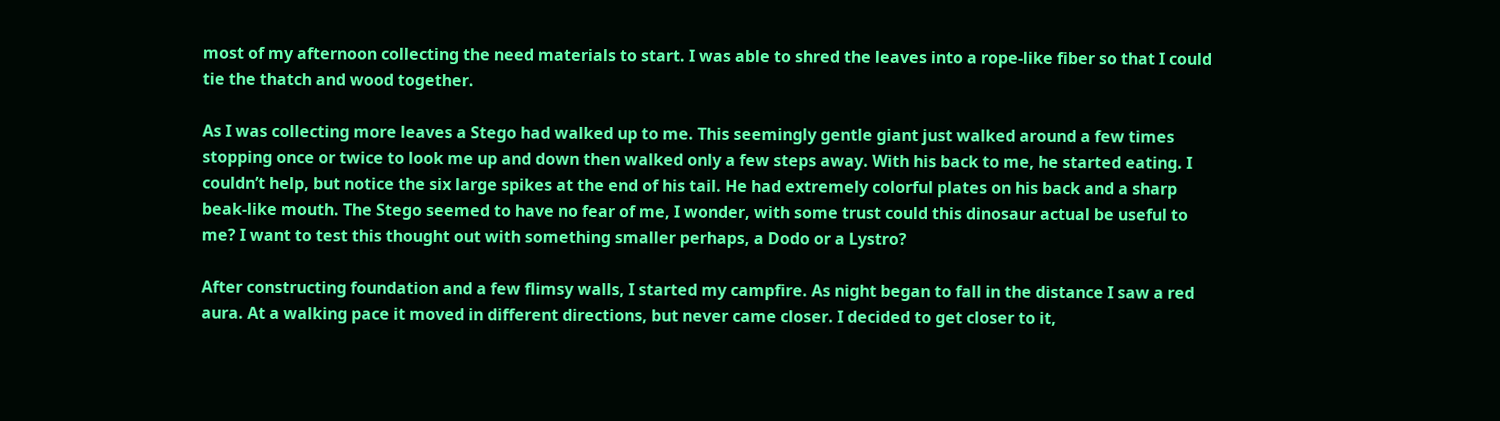most of my afternoon collecting the need materials to start. I was able to shred the leaves into a rope-like fiber so that I could tie the thatch and wood together.

As I was collecting more leaves a Stego had walked up to me. This seemingly gentle giant just walked around a few times stopping once or twice to look me up and down then walked only a few steps away. With his back to me, he started eating. I couldn’t help, but notice the six large spikes at the end of his tail. He had extremely colorful plates on his back and a sharp beak-like mouth. The Stego seemed to have no fear of me, I wonder, with some trust could this dinosaur actual be useful to me? I want to test this thought out with something smaller perhaps, a Dodo or a Lystro?

After constructing foundation and a few flimsy walls, I started my campfire. As night began to fall in the distance I saw a red aura. At a walking pace it moved in different directions, but never came closer. I decided to get closer to it,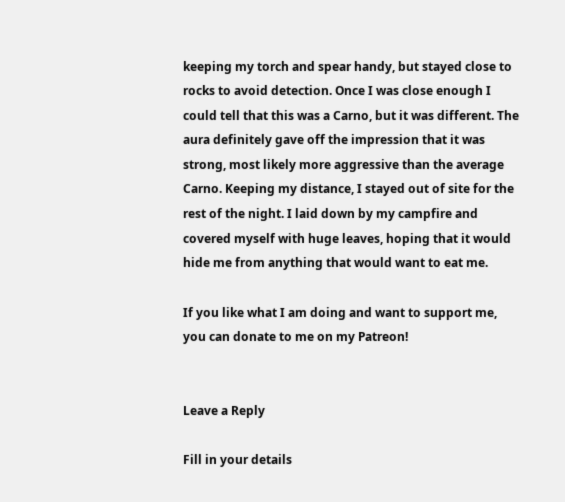keeping my torch and spear handy, but stayed close to rocks to avoid detection. Once I was close enough I could tell that this was a Carno, but it was different. The aura definitely gave off the impression that it was strong, most likely more aggressive than the average Carno. Keeping my distance, I stayed out of site for the rest of the night. I laid down by my campfire and covered myself with huge leaves, hoping that it would hide me from anything that would want to eat me.

If you like what I am doing and want to support me, you can donate to me on my Patreon!


Leave a Reply

Fill in your details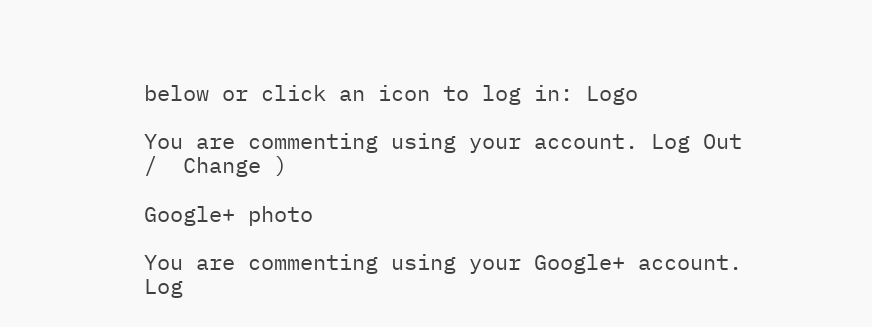below or click an icon to log in: Logo

You are commenting using your account. Log Out /  Change )

Google+ photo

You are commenting using your Google+ account. Log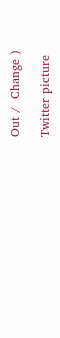Out /  Change )

Twitter picture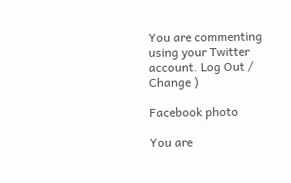You are commenting using your Twitter account. Log Out /  Change )

Facebook photo

You are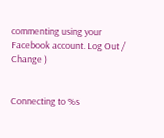commenting using your Facebook account. Log Out /  Change )


Connecting to %s